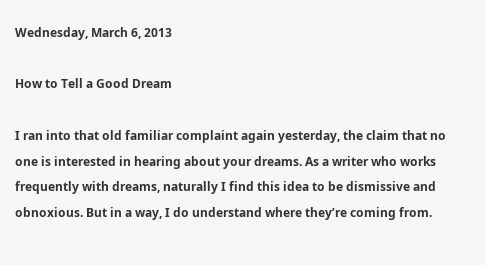Wednesday, March 6, 2013

How to Tell a Good Dream

I ran into that old familiar complaint again yesterday, the claim that no one is interested in hearing about your dreams. As a writer who works frequently with dreams, naturally I find this idea to be dismissive and obnoxious. But in a way, I do understand where they’re coming from.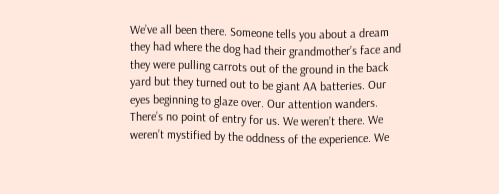We’ve all been there. Someone tells you about a dream they had where the dog had their grandmother’s face and they were pulling carrots out of the ground in the back yard but they turned out to be giant AA batteries. Our eyes beginning to glaze over. Our attention wanders. There’s no point of entry for us. We weren’t there. We weren’t mystified by the oddness of the experience. We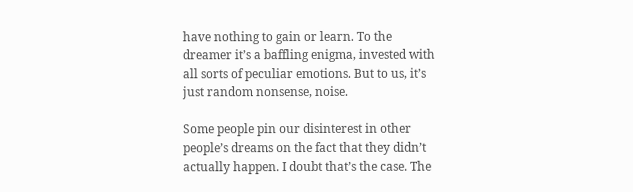have nothing to gain or learn. To the dreamer it’s a baffling enigma, invested with all sorts of peculiar emotions. But to us, it’s just random nonsense, noise.

Some people pin our disinterest in other people’s dreams on the fact that they didn’t actually happen. I doubt that’s the case. The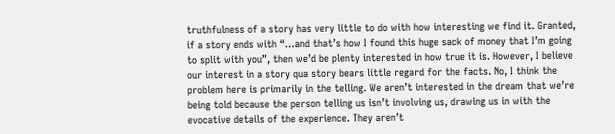truthfulness of a story has very little to do with how interesting we find it. Granted, if a story ends with “…and that’s how I found this huge sack of money that I’m going to split with you”, then we’d be plenty interested in how true it is. However, I believe our interest in a story qua story bears little regard for the facts. No, I think the problem here is primarily in the telling. We aren’t interested in the dream that we’re being told because the person telling us isn’t involving us, drawing us in with the evocative details of the experience. They aren’t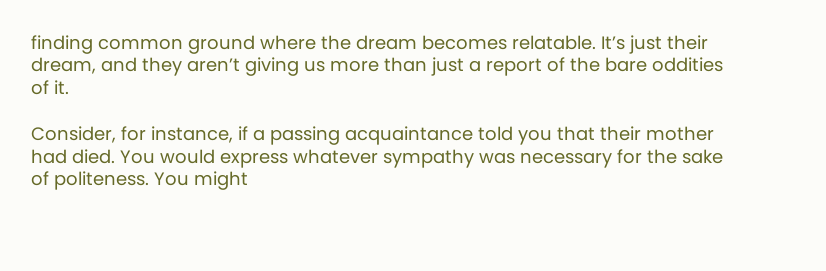finding common ground where the dream becomes relatable. It’s just their dream, and they aren’t giving us more than just a report of the bare oddities of it.

Consider, for instance, if a passing acquaintance told you that their mother had died. You would express whatever sympathy was necessary for the sake of politeness. You might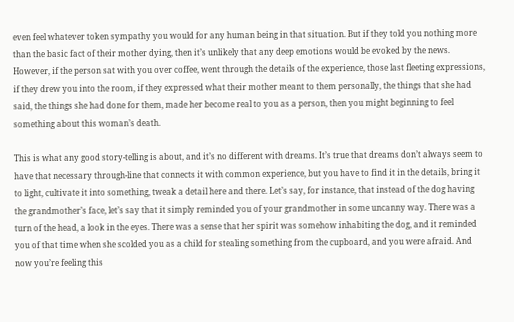even feel whatever token sympathy you would for any human being in that situation. But if they told you nothing more than the basic fact of their mother dying, then it’s unlikely that any deep emotions would be evoked by the news. However, if the person sat with you over coffee, went through the details of the experience, those last fleeting expressions, if they drew you into the room, if they expressed what their mother meant to them personally, the things that she had said, the things she had done for them, made her become real to you as a person, then you might beginning to feel something about this woman’s death.

This is what any good story-telling is about, and it’s no different with dreams. It’s true that dreams don’t always seem to have that necessary through-line that connects it with common experience, but you have to find it in the details, bring it to light, cultivate it into something, tweak a detail here and there. Let’s say, for instance, that instead of the dog having the grandmother’s face, let’s say that it simply reminded you of your grandmother in some uncanny way. There was a turn of the head, a look in the eyes. There was a sense that her spirit was somehow inhabiting the dog, and it reminded you of that time when she scolded you as a child for stealing something from the cupboard, and you were afraid. And now you’re feeling this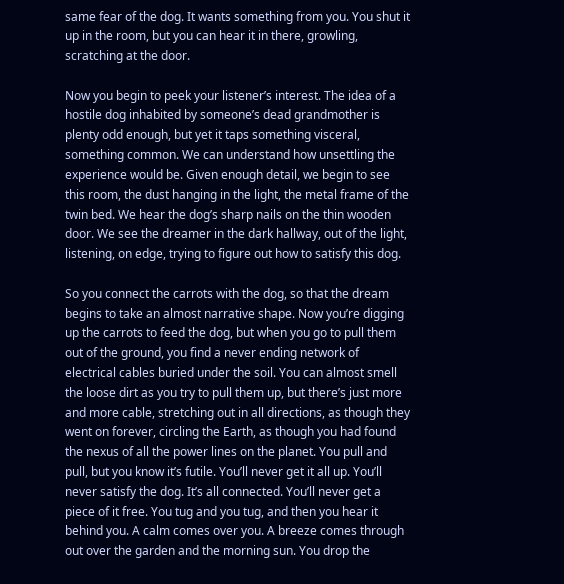same fear of the dog. It wants something from you. You shut it up in the room, but you can hear it in there, growling, scratching at the door.

Now you begin to peek your listener’s interest. The idea of a hostile dog inhabited by someone’s dead grandmother is plenty odd enough, but yet it taps something visceral, something common. We can understand how unsettling the experience would be. Given enough detail, we begin to see this room, the dust hanging in the light, the metal frame of the twin bed. We hear the dog’s sharp nails on the thin wooden door. We see the dreamer in the dark hallway, out of the light, listening, on edge, trying to figure out how to satisfy this dog.

So you connect the carrots with the dog, so that the dream begins to take an almost narrative shape. Now you’re digging up the carrots to feed the dog, but when you go to pull them out of the ground, you find a never ending network of electrical cables buried under the soil. You can almost smell the loose dirt as you try to pull them up, but there’s just more and more cable, stretching out in all directions, as though they went on forever, circling the Earth, as though you had found the nexus of all the power lines on the planet. You pull and pull, but you know it’s futile. You’ll never get it all up. You’ll never satisfy the dog. It’s all connected. You’ll never get a piece of it free. You tug and you tug, and then you hear it behind you. A calm comes over you. A breeze comes through out over the garden and the morning sun. You drop the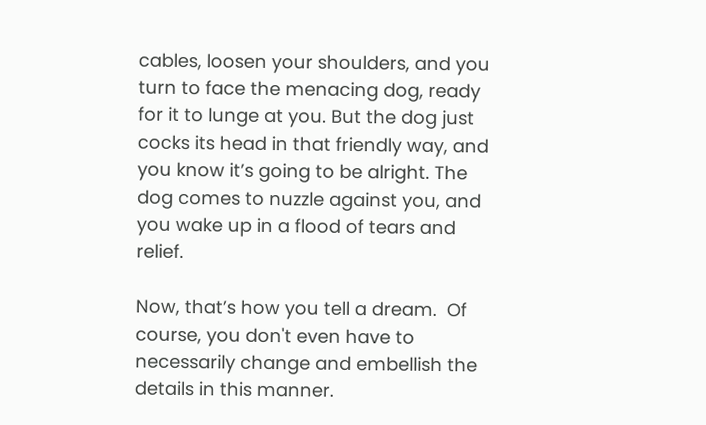cables, loosen your shoulders, and you turn to face the menacing dog, ready for it to lunge at you. But the dog just cocks its head in that friendly way, and you know it’s going to be alright. The dog comes to nuzzle against you, and you wake up in a flood of tears and relief.

Now, that’s how you tell a dream.  Of course, you don't even have to necessarily change and embellish the details in this manner.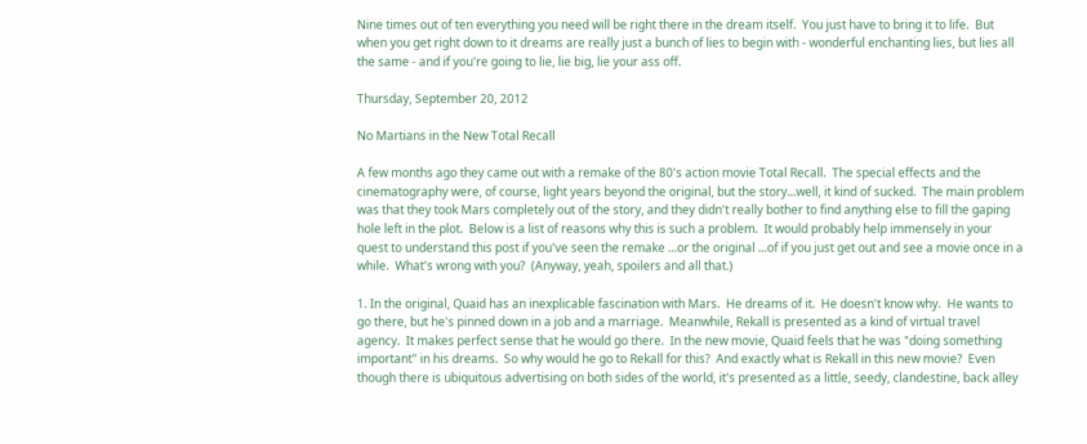Nine times out of ten everything you need will be right there in the dream itself.  You just have to bring it to life.  But when you get right down to it dreams are really just a bunch of lies to begin with - wonderful enchanting lies, but lies all the same - and if you're going to lie, lie big, lie your ass off.

Thursday, September 20, 2012

No Martians in the New Total Recall

A few months ago they came out with a remake of the 80's action movie Total Recall.  The special effects and the cinematography were, of course, light years beyond the original, but the story...well, it kind of sucked.  The main problem was that they took Mars completely out of the story, and they didn't really bother to find anything else to fill the gaping hole left in the plot.  Below is a list of reasons why this is such a problem.  It would probably help immensely in your quest to understand this post if you've seen the remake ...or the original ...of if you just get out and see a movie once in a while.  What's wrong with you?  (Anyway, yeah, spoilers and all that.)

1. In the original, Quaid has an inexplicable fascination with Mars.  He dreams of it.  He doesn't know why.  He wants to go there, but he's pinned down in a job and a marriage.  Meanwhile, Rekall is presented as a kind of virtual travel agency.  It makes perfect sense that he would go there.  In the new movie, Quaid feels that he was "doing something important" in his dreams.  So why would he go to Rekall for this?  And exactly what is Rekall in this new movie?  Even though there is ubiquitous advertising on both sides of the world, it's presented as a little, seedy, clandestine, back alley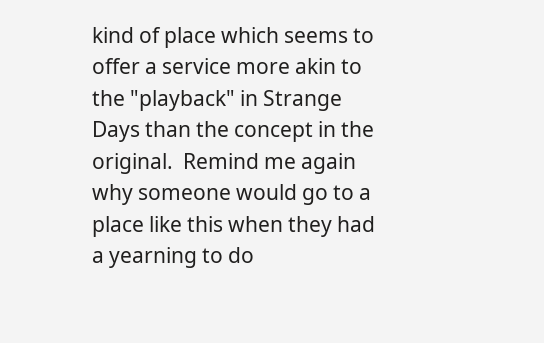kind of place which seems to offer a service more akin to the "playback" in Strange Days than the concept in the original.  Remind me again why someone would go to a place like this when they had a yearning to do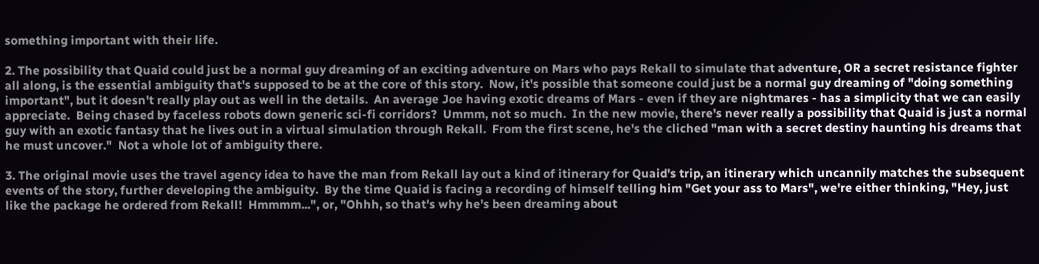something important with their life.

2. The possibility that Quaid could just be a normal guy dreaming of an exciting adventure on Mars who pays Rekall to simulate that adventure, OR a secret resistance fighter all along, is the essential ambiguity that's supposed to be at the core of this story.  Now, it's possible that someone could just be a normal guy dreaming of "doing something important", but it doesn't really play out as well in the details.  An average Joe having exotic dreams of Mars - even if they are nightmares - has a simplicity that we can easily appreciate.  Being chased by faceless robots down generic sci-fi corridors?  Ummm, not so much.  In the new movie, there's never really a possibility that Quaid is just a normal guy with an exotic fantasy that he lives out in a virtual simulation through Rekall.  From the first scene, he's the cliched "man with a secret destiny haunting his dreams that he must uncover."  Not a whole lot of ambiguity there.

3. The original movie uses the travel agency idea to have the man from Rekall lay out a kind of itinerary for Quaid's trip, an itinerary which uncannily matches the subsequent events of the story, further developing the ambiguity.  By the time Quaid is facing a recording of himself telling him "Get your ass to Mars", we're either thinking, "Hey, just like the package he ordered from Rekall!  Hmmmm...", or, "Ohhh, so that's why he's been dreaming about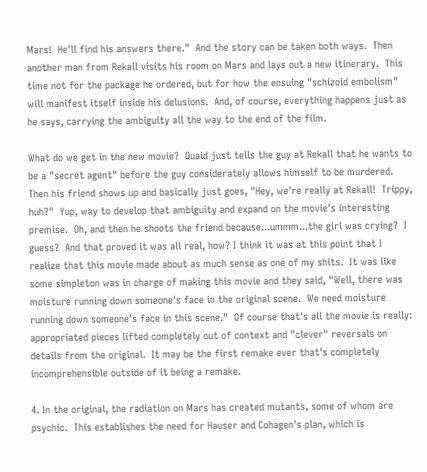Mars!  He'll find his answers there."  And the story can be taken both ways.  Then another man from Rekall visits his room on Mars and lays out a new itinerary.  This time not for the package he ordered, but for how the ensuing "schizoid embolism" will manifest itself inside his delusions.  And, of course, everything happens just as he says, carrying the ambiguity all the way to the end of the film.

What do we get in the new movie?  Quaid just tells the guy at Rekall that he wants to be a "secret agent" before the guy considerately allows himself to be murdered.  Then his friend shows up and basically just goes, "Hey, we're really at Rekall!  Trippy, huh?"  Yup, way to develop that ambiguity and expand on the movie's interesting premise.  Oh, and then he shoots the friend because...ummm...the girl was crying?  I guess?  And that proved it was all real, how? I think it was at this point that I realize that this movie made about as much sense as one of my shits.  It was like some simpleton was in charge of making this movie and they said, "Well, there was moisture running down someone's face in the original scene.  We need moisture running down someone's face in this scene."  Of course that's all the movie is really: appropriated pieces lifted completely out of context and "clever" reversals on details from the original.  It may be the first remake ever that's completely incomprehensible outside of it being a remake.

4. In the original, the radiation on Mars has created mutants, some of whom are psychic.  This establishes the need for Hauser and Cohagen's plan, which is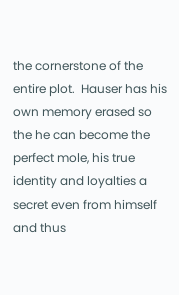the cornerstone of the entire plot.  Hauser has his own memory erased so the he can become the perfect mole, his true identity and loyalties a secret even from himself and thus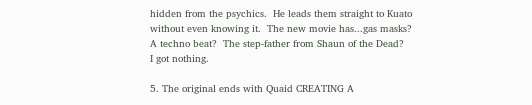hidden from the psychics.  He leads them straight to Kuato without even knowing it.  The new movie has...gas masks?  A techno beat?  The step-father from Shaun of the Dead?  I got nothing.

5. The original ends with Quaid CREATING A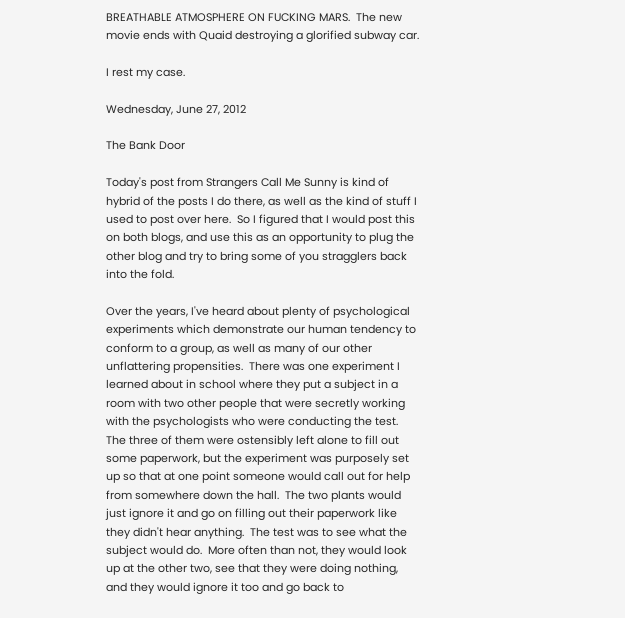BREATHABLE ATMOSPHERE ON FUCKING MARS.  The new movie ends with Quaid destroying a glorified subway car.

I rest my case.

Wednesday, June 27, 2012

The Bank Door

Today's post from Strangers Call Me Sunny is kind of hybrid of the posts I do there, as well as the kind of stuff I used to post over here.  So I figured that I would post this on both blogs, and use this as an opportunity to plug the other blog and try to bring some of you stragglers back into the fold.

Over the years, I've heard about plenty of psychological experiments which demonstrate our human tendency to conform to a group, as well as many of our other unflattering propensities.  There was one experiment I learned about in school where they put a subject in a room with two other people that were secretly working with the psychologists who were conducting the test.  The three of them were ostensibly left alone to fill out some paperwork, but the experiment was purposely set up so that at one point someone would call out for help from somewhere down the hall.  The two plants would just ignore it and go on filling out their paperwork like they didn't hear anything.  The test was to see what the subject would do.  More often than not, they would look up at the other two, see that they were doing nothing, and they would ignore it too and go back to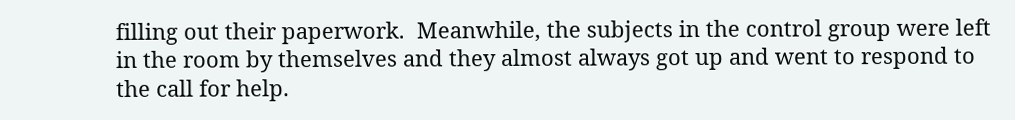filling out their paperwork.  Meanwhile, the subjects in the control group were left in the room by themselves and they almost always got up and went to respond to the call for help.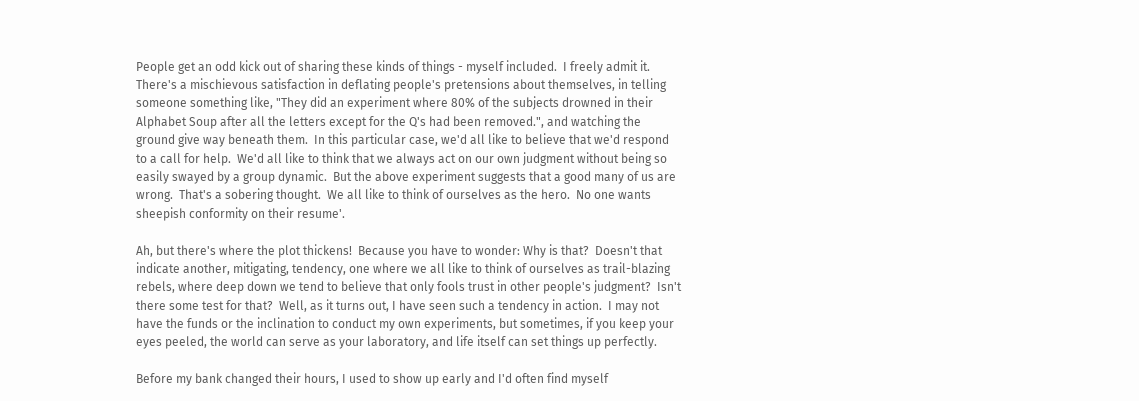People get an odd kick out of sharing these kinds of things - myself included.  I freely admit it.  There's a mischievous satisfaction in deflating people's pretensions about themselves, in telling someone something like, "They did an experiment where 80% of the subjects drowned in their Alphabet Soup after all the letters except for the Q's had been removed.", and watching the ground give way beneath them.  In this particular case, we'd all like to believe that we'd respond to a call for help.  We'd all like to think that we always act on our own judgment without being so easily swayed by a group dynamic.  But the above experiment suggests that a good many of us are wrong.  That's a sobering thought.  We all like to think of ourselves as the hero.  No one wants sheepish conformity on their resume'.

Ah, but there's where the plot thickens!  Because you have to wonder: Why is that?  Doesn't that indicate another, mitigating, tendency, one where we all like to think of ourselves as trail-blazing rebels, where deep down we tend to believe that only fools trust in other people's judgment?  Isn't there some test for that?  Well, as it turns out, I have seen such a tendency in action.  I may not have the funds or the inclination to conduct my own experiments, but sometimes, if you keep your eyes peeled, the world can serve as your laboratory, and life itself can set things up perfectly.

Before my bank changed their hours, I used to show up early and I'd often find myself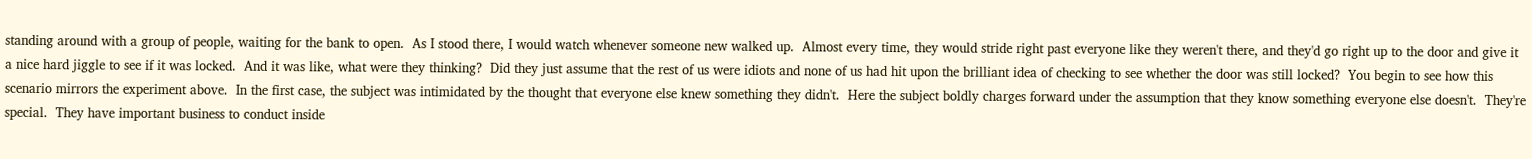standing around with a group of people, waiting for the bank to open.  As I stood there, I would watch whenever someone new walked up.  Almost every time, they would stride right past everyone like they weren't there, and they'd go right up to the door and give it a nice hard jiggle to see if it was locked.  And it was like, what were they thinking?  Did they just assume that the rest of us were idiots and none of us had hit upon the brilliant idea of checking to see whether the door was still locked?  You begin to see how this scenario mirrors the experiment above.  In the first case, the subject was intimidated by the thought that everyone else knew something they didn't.  Here the subject boldly charges forward under the assumption that they know something everyone else doesn't.  They're special.  They have important business to conduct inside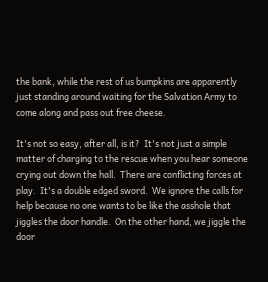the bank, while the rest of us bumpkins are apparently just standing around waiting for the Salvation Army to come along and pass out free cheese.

It's not so easy, after all, is it?  It's not just a simple matter of charging to the rescue when you hear someone crying out down the hall.  There are conflicting forces at play.  It's a double edged sword.  We ignore the calls for help because no one wants to be like the asshole that jiggles the door handle.  On the other hand, we jiggle the door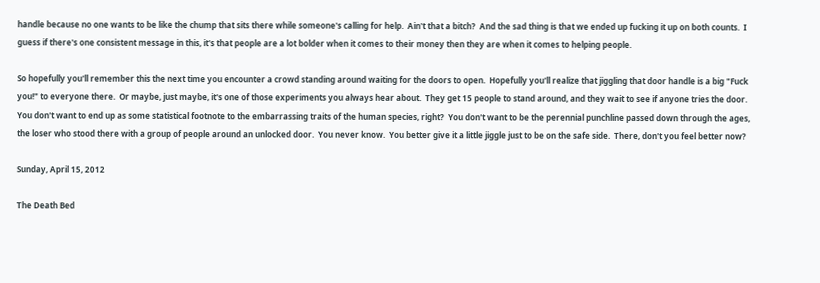handle because no one wants to be like the chump that sits there while someone's calling for help.  Ain't that a bitch?  And the sad thing is that we ended up fucking it up on both counts.  I guess if there's one consistent message in this, it's that people are a lot bolder when it comes to their money then they are when it comes to helping people.

So hopefully you'll remember this the next time you encounter a crowd standing around waiting for the doors to open.  Hopefully you'll realize that jiggling that door handle is a big "Fuck you!" to everyone there.  Or maybe, just maybe, it's one of those experiments you always hear about.  They get 15 people to stand around, and they wait to see if anyone tries the door.  You don't want to end up as some statistical footnote to the embarrassing traits of the human species, right?  You don't want to be the perennial punchline passed down through the ages, the loser who stood there with a group of people around an unlocked door.  You never know.  You better give it a little jiggle just to be on the safe side.  There, don't you feel better now?

Sunday, April 15, 2012

The Death Bed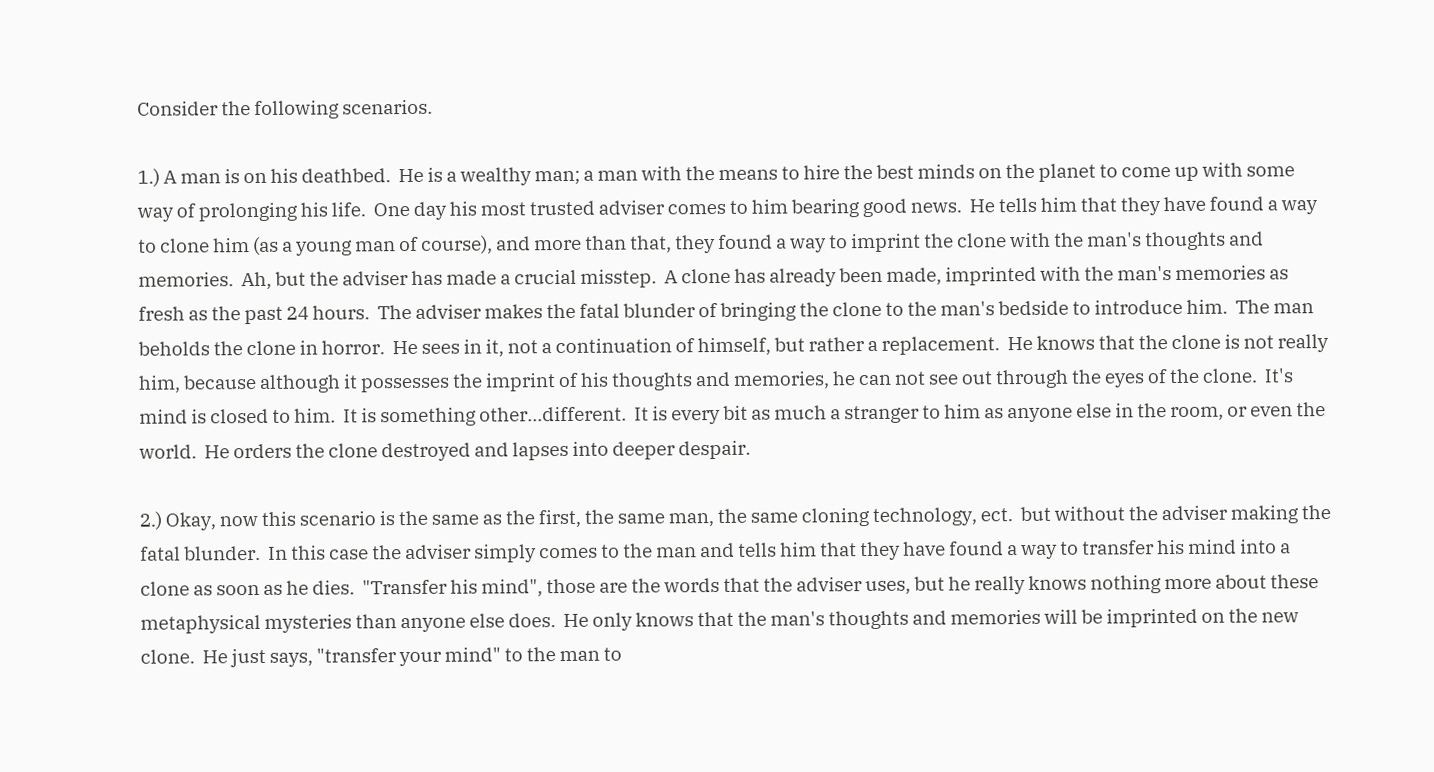Consider the following scenarios.

1.) A man is on his deathbed.  He is a wealthy man; a man with the means to hire the best minds on the planet to come up with some way of prolonging his life.  One day his most trusted adviser comes to him bearing good news.  He tells him that they have found a way to clone him (as a young man of course), and more than that, they found a way to imprint the clone with the man's thoughts and memories.  Ah, but the adviser has made a crucial misstep.  A clone has already been made, imprinted with the man's memories as fresh as the past 24 hours.  The adviser makes the fatal blunder of bringing the clone to the man's bedside to introduce him.  The man beholds the clone in horror.  He sees in it, not a continuation of himself, but rather a replacement.  He knows that the clone is not really him, because although it possesses the imprint of his thoughts and memories, he can not see out through the eyes of the clone.  It's mind is closed to him.  It is something other...different.  It is every bit as much a stranger to him as anyone else in the room, or even the world.  He orders the clone destroyed and lapses into deeper despair.

2.) Okay, now this scenario is the same as the first, the same man, the same cloning technology, ect.  but without the adviser making the fatal blunder.  In this case the adviser simply comes to the man and tells him that they have found a way to transfer his mind into a clone as soon as he dies.  "Transfer his mind", those are the words that the adviser uses, but he really knows nothing more about these metaphysical mysteries than anyone else does.  He only knows that the man's thoughts and memories will be imprinted on the new clone.  He just says, "transfer your mind" to the man to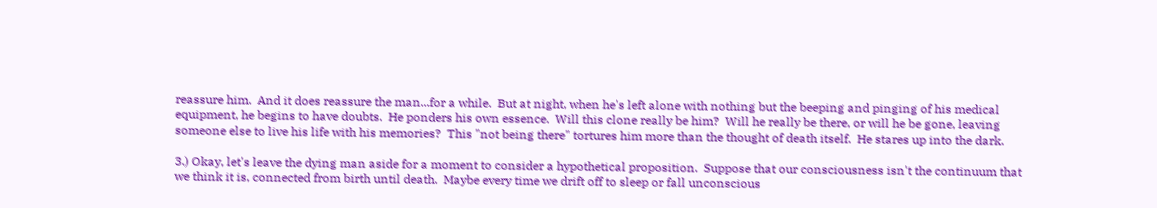reassure him.  And it does reassure the man...for a while.  But at night, when he's left alone with nothing but the beeping and pinging of his medical equipment, he begins to have doubts.  He ponders his own essence.  Will this clone really be him?  Will he really be there, or will he be gone, leaving someone else to live his life with his memories?  This "not being there" tortures him more than the thought of death itself.  He stares up into the dark.

3.) Okay, let's leave the dying man aside for a moment to consider a hypothetical proposition.  Suppose that our consciousness isn't the continuum that we think it is, connected from birth until death.  Maybe every time we drift off to sleep or fall unconscious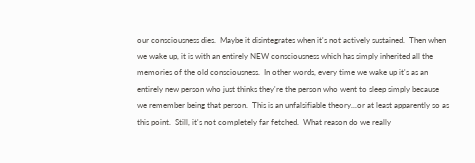our consciousness dies.  Maybe it disintegrates when it's not actively sustained.  Then when we wake up, it is with an entirely NEW consciousness which has simply inherited all the memories of the old consciousness.  In other words, every time we wake up it's as an entirely new person who just thinks they're the person who went to sleep simply because we remember being that person.  This is an unfalsifiable theory...or at least apparently so as this point.  Still, it's not completely far fetched.  What reason do we really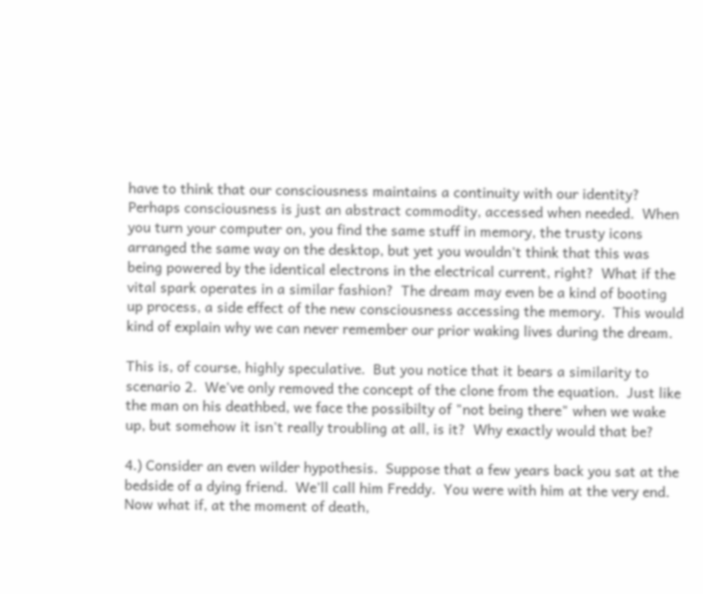have to think that our consciousness maintains a continuity with our identity?  Perhaps consciousness is just an abstract commodity, accessed when needed.  When you turn your computer on, you find the same stuff in memory, the trusty icons arranged the same way on the desktop, but yet you wouldn't think that this was being powered by the identical electrons in the electrical current, right?  What if the vital spark operates in a similar fashion?  The dream may even be a kind of booting up process, a side effect of the new consciousness accessing the memory.  This would kind of explain why we can never remember our prior waking lives during the dream.

This is, of course, highly speculative.  But you notice that it bears a similarity to scenario 2.  We've only removed the concept of the clone from the equation.  Just like the man on his deathbed, we face the possibilty of "not being there" when we wake up, but somehow it isn't really troubling at all, is it?  Why exactly would that be?

4.) Consider an even wilder hypothesis.  Suppose that a few years back you sat at the bedside of a dying friend.  We'll call him Freddy.  You were with him at the very end.  Now what if, at the moment of death,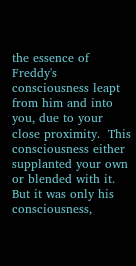the essence of Freddy's consciousness leapt from him and into you, due to your close proximity.  This consciousness either supplanted your own or blended with it.  But it was only his consciousness,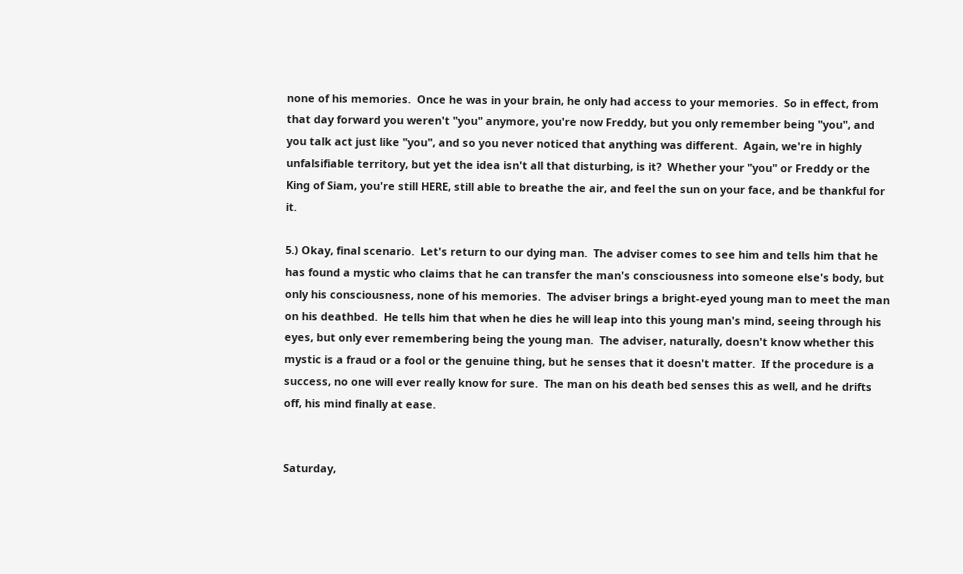none of his memories.  Once he was in your brain, he only had access to your memories.  So in effect, from that day forward you weren't "you" anymore, you're now Freddy, but you only remember being "you", and you talk act just like "you", and so you never noticed that anything was different.  Again, we're in highly unfalsifiable territory, but yet the idea isn't all that disturbing, is it?  Whether your "you" or Freddy or the King of Siam, you're still HERE, still able to breathe the air, and feel the sun on your face, and be thankful for it.

5.) Okay, final scenario.  Let's return to our dying man.  The adviser comes to see him and tells him that he has found a mystic who claims that he can transfer the man's consciousness into someone else's body, but only his consciousness, none of his memories.  The adviser brings a bright-eyed young man to meet the man on his deathbed.  He tells him that when he dies he will leap into this young man's mind, seeing through his eyes, but only ever remembering being the young man.  The adviser, naturally, doesn't know whether this mystic is a fraud or a fool or the genuine thing, but he senses that it doesn't matter.  If the procedure is a success, no one will ever really know for sure.  The man on his death bed senses this as well, and he drifts off, his mind finally at ease.


Saturday,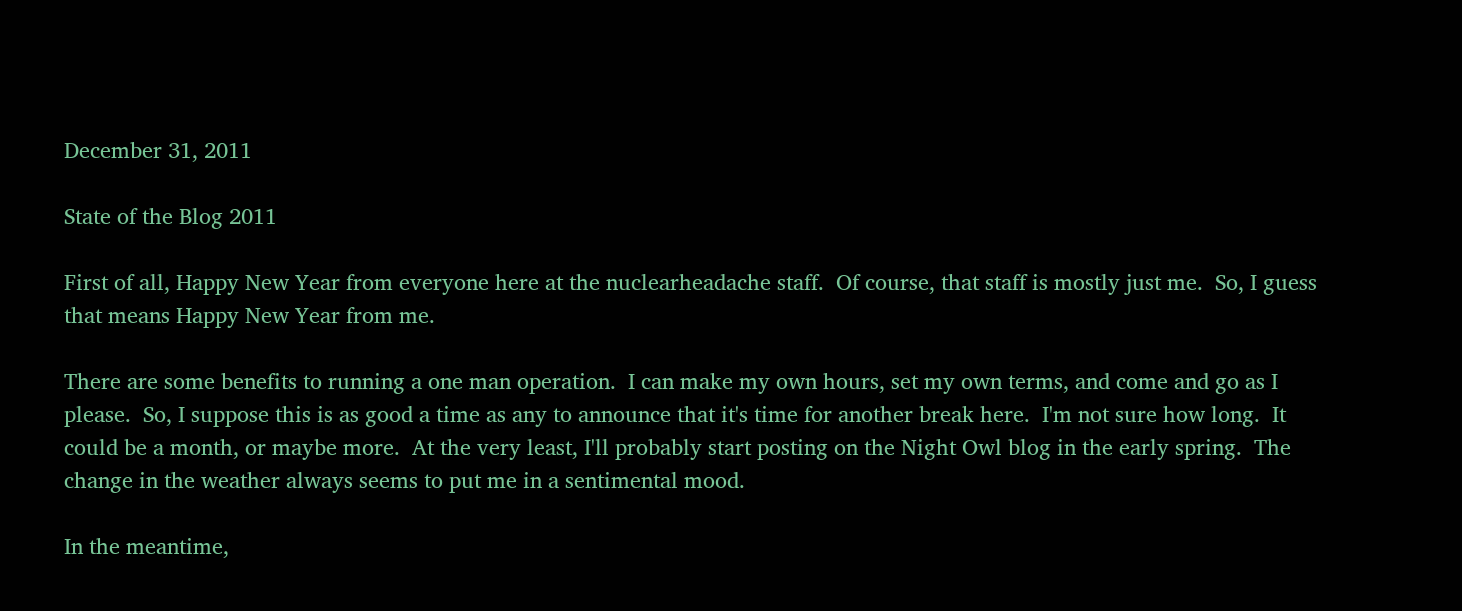December 31, 2011

State of the Blog 2011

First of all, Happy New Year from everyone here at the nuclearheadache staff.  Of course, that staff is mostly just me.  So, I guess that means Happy New Year from me.

There are some benefits to running a one man operation.  I can make my own hours, set my own terms, and come and go as I please.  So, I suppose this is as good a time as any to announce that it's time for another break here.  I'm not sure how long.  It could be a month, or maybe more.  At the very least, I'll probably start posting on the Night Owl blog in the early spring.  The change in the weather always seems to put me in a sentimental mood.

In the meantime,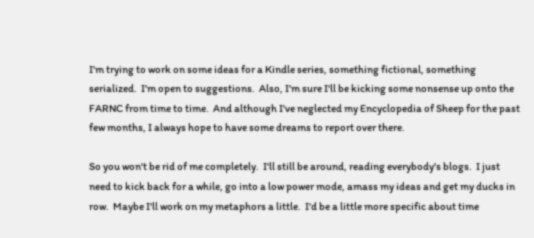I'm trying to work on some ideas for a Kindle series, something fictional, something serialized.  I'm open to suggestions.  Also, I'm sure I'll be kicking some nonsense up onto the FARNC from time to time.  And although I've neglected my Encyclopedia of Sheep for the past few months, I always hope to have some dreams to report over there.

So you won't be rid of me completely.  I'll still be around, reading everybody's blogs.  I just need to kick back for a while, go into a low power mode, amass my ideas and get my ducks in row.  Maybe I'll work on my metaphors a little.  I'd be a little more specific about time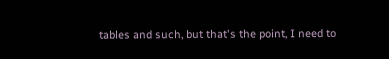tables and such, but that's the point, I need to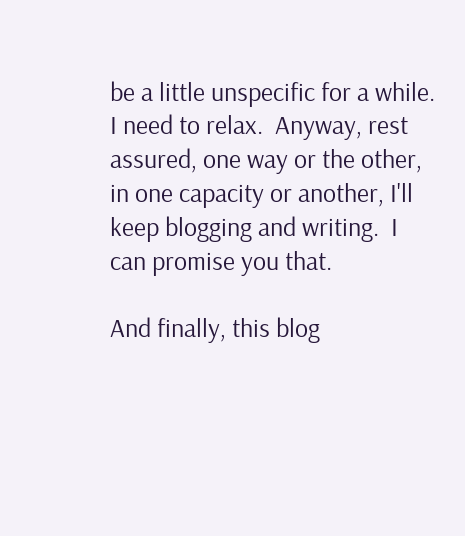be a little unspecific for a while.  I need to relax.  Anyway, rest assured, one way or the other, in one capacity or another, I'll keep blogging and writing.  I can promise you that.

And finally, this blog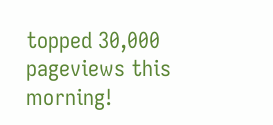topped 30,000 pageviews this morning!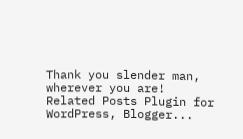Thank you slender man, wherever you are!
Related Posts Plugin for WordPress, Blogger...